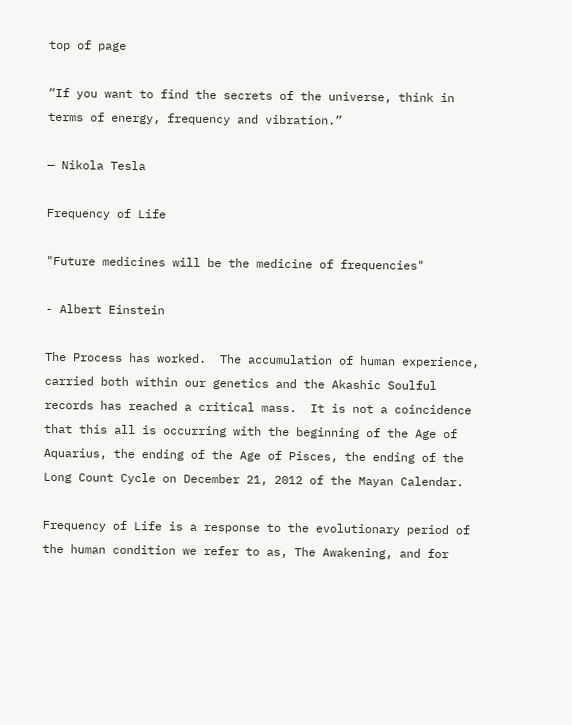top of page

“If you want to find the secrets of the universe, think in terms of energy, frequency and vibration.”

— Nikola Tesla

Frequency of Life

"Future medicines will be the medicine of frequencies"

- Albert Einstein

The Process has worked.  The accumulation of human experience, carried both within our genetics and the Akashic Soulful records has reached a critical mass.  It is not a coincidence that this all is occurring with the beginning of the Age of Aquarius, the ending of the Age of Pisces, the ending of the Long Count Cycle on December 21, 2012 of the Mayan Calendar.

Frequency of Life is a response to the evolutionary period of the human condition we refer to as, The Awakening, and for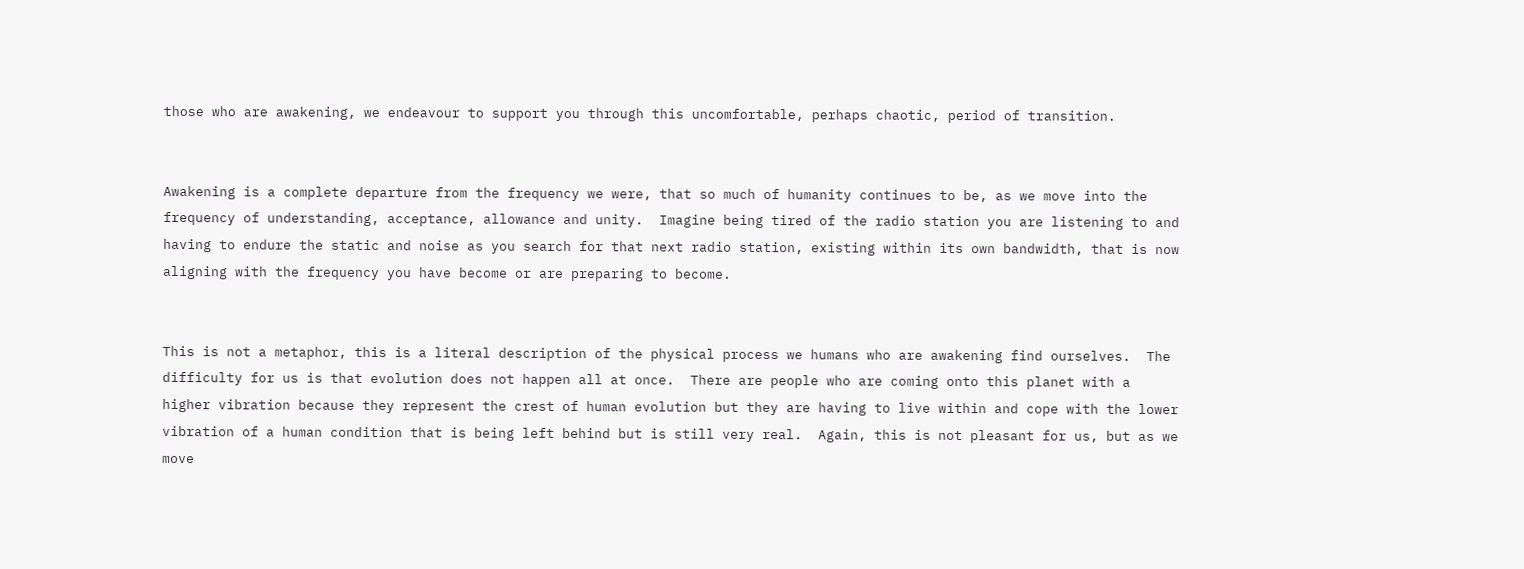those who are awakening, we endeavour to support you through this uncomfortable, perhaps chaotic, period of transition.


Awakening is a complete departure from the frequency we were, that so much of humanity continues to be, as we move into the frequency of understanding, acceptance, allowance and unity.  Imagine being tired of the radio station you are listening to and having to endure the static and noise as you search for that next radio station, existing within its own bandwidth, that is now aligning with the frequency you have become or are preparing to become.


This is not a metaphor, this is a literal description of the physical process we humans who are awakening find ourselves.  The difficulty for us is that evolution does not happen all at once.  There are people who are coming onto this planet with a higher vibration because they represent the crest of human evolution but they are having to live within and cope with the lower vibration of a human condition that is being left behind but is still very real.  Again, this is not pleasant for us, but as we move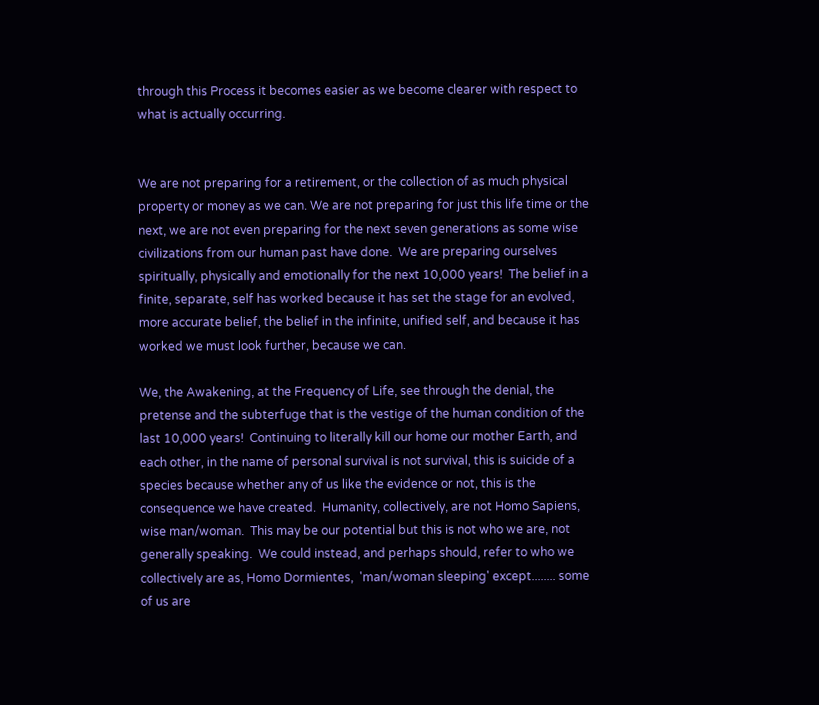through this Process it becomes easier as we become clearer with respect to what is actually occurring.


We are not preparing for a retirement, or the collection of as much physical property or money as we can. We are not preparing for just this life time or the next, we are not even preparing for the next seven generations as some wise civilizations from our human past have done.  We are preparing ourselves spiritually, physically and emotionally for the next 10,000 years!  The belief in a finite, separate, self has worked because it has set the stage for an evolved, more accurate belief, the belief in the infinite, unified self, and because it has worked we must look further, because we can.

We, the Awakening, at the Frequency of Life, see through the denial, the pretense and the subterfuge that is the vestige of the human condition of the last 10,000 years!  Continuing to literally kill our home our mother Earth, and each other, in the name of personal survival is not survival, this is suicide of a species because whether any of us like the evidence or not, this is the consequence we have created.  Humanity, collectively, are not Homo Sapiens, wise man/woman.  This may be our potential but this is not who we are, not generally speaking.  We could instead, and perhaps should, refer to who we collectively are as, Homo Dormientes,  'man/woman sleeping' except........ some of us are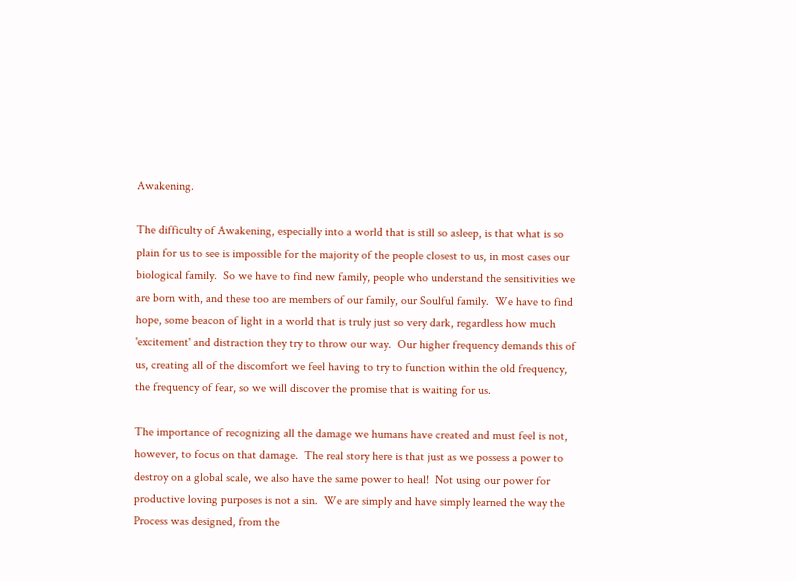Awakening.

The difficulty of Awakening, especially into a world that is still so asleep, is that what is so plain for us to see is impossible for the majority of the people closest to us, in most cases our biological family.  So we have to find new family, people who understand the sensitivities we are born with, and these too are members of our family, our Soulful family.  We have to find hope, some beacon of light in a world that is truly just so very dark, regardless how much 'excitement' and distraction they try to throw our way.  Our higher frequency demands this of us, creating all of the discomfort we feel having to try to function within the old frequency, the frequency of fear, so we will discover the promise that is waiting for us.

The importance of recognizing all the damage we humans have created and must feel is not, however, to focus on that damage.  The real story here is that just as we possess a power to destroy on a global scale, we also have the same power to heal!  Not using our power for productive loving purposes is not a sin.  We are simply and have simply learned the way the Process was designed, from the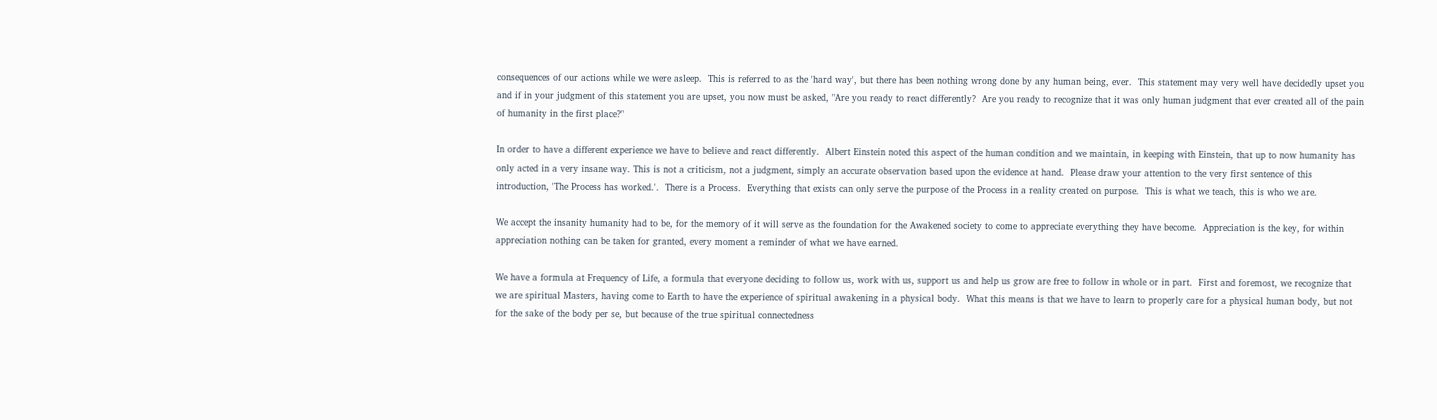consequences of our actions while we were asleep.  This is referred to as the 'hard way', but there has been nothing wrong done by any human being, ever.  This statement may very well have decidedly upset you and if in your judgment of this statement you are upset, you now must be asked, "Are you ready to react differently?  Are you ready to recognize that it was only human judgment that ever created all of the pain of humanity in the first place?"

In order to have a different experience we have to believe and react differently.  Albert Einstein noted this aspect of the human condition and we maintain, in keeping with Einstein, that up to now humanity has only acted in a very insane way. This is not a criticism, not a judgment, simply an accurate observation based upon the evidence at hand.  Please draw your attention to the very first sentence of this introduction, 'The Process has worked.'.  There is a Process.  Everything that exists can only serve the purpose of the Process in a reality created on purpose.  This is what we teach, this is who we are.

We accept the insanity humanity had to be, for the memory of it will serve as the foundation for the Awakened society to come to appreciate everything they have become.  Appreciation is the key, for within appreciation nothing can be taken for granted, every moment a reminder of what we have earned.

We have a formula at Frequency of Life, a formula that everyone deciding to follow us, work with us, support us and help us grow are free to follow in whole or in part.  First and foremost, we recognize that we are spiritual Masters, having come to Earth to have the experience of spiritual awakening in a physical body.  What this means is that we have to learn to properly care for a physical human body, but not for the sake of the body per se, but because of the true spiritual connectedness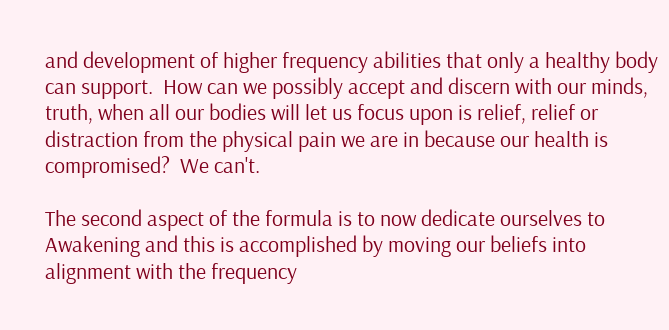and development of higher frequency abilities that only a healthy body can support.  How can we possibly accept and discern with our minds, truth, when all our bodies will let us focus upon is relief, relief or distraction from the physical pain we are in because our health is compromised?  We can't.

The second aspect of the formula is to now dedicate ourselves to Awakening and this is accomplished by moving our beliefs into alignment with the frequency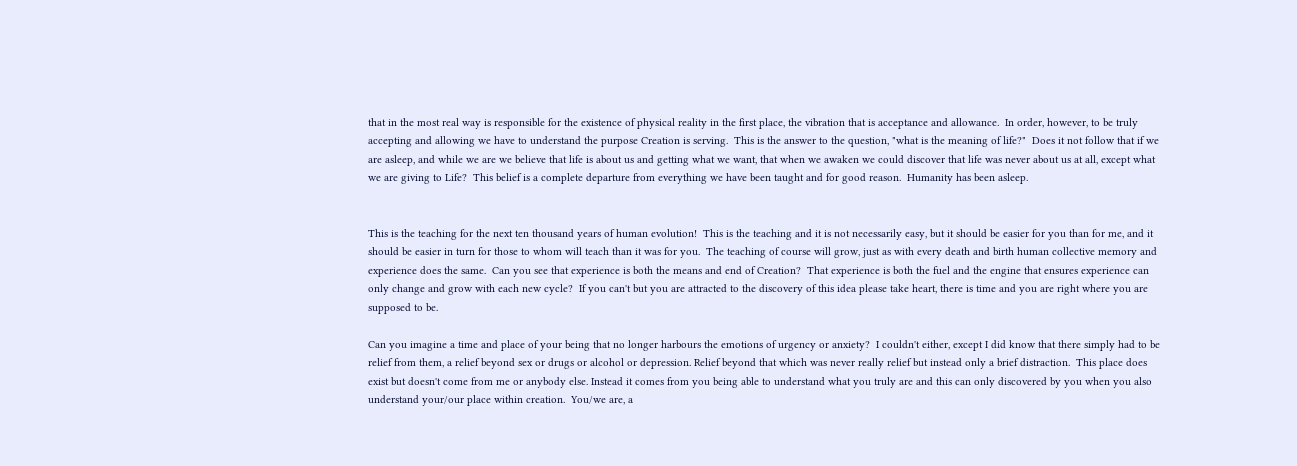that in the most real way is responsible for the existence of physical reality in the first place, the vibration that is acceptance and allowance.  In order, however, to be truly accepting and allowing we have to understand the purpose Creation is serving.  This is the answer to the question, "what is the meaning of life?"  Does it not follow that if we are asleep, and while we are we believe that life is about us and getting what we want, that when we awaken we could discover that life was never about us at all, except what we are giving to Life?  This belief is a complete departure from everything we have been taught and for good reason.  Humanity has been asleep.


This is the teaching for the next ten thousand years of human evolution!  This is the teaching and it is not necessarily easy, but it should be easier for you than for me, and it should be easier in turn for those to whom will teach than it was for you.  The teaching of course will grow, just as with every death and birth human collective memory and experience does the same.  Can you see that experience is both the means and end of Creation?  That experience is both the fuel and the engine that ensures experience can only change and grow with each new cycle?  If you can't but you are attracted to the discovery of this idea please take heart, there is time and you are right where you are supposed to be.

Can you imagine a time and place of your being that no longer harbours the emotions of urgency or anxiety?  I couldn't either, except I did know that there simply had to be relief from them, a relief beyond sex or drugs or alcohol or depression. Relief beyond that which was never really relief but instead only a brief distraction.  This place does exist but doesn't come from me or anybody else. Instead it comes from you being able to understand what you truly are and this can only discovered by you when you also understand your/our place within creation.  You/we are, a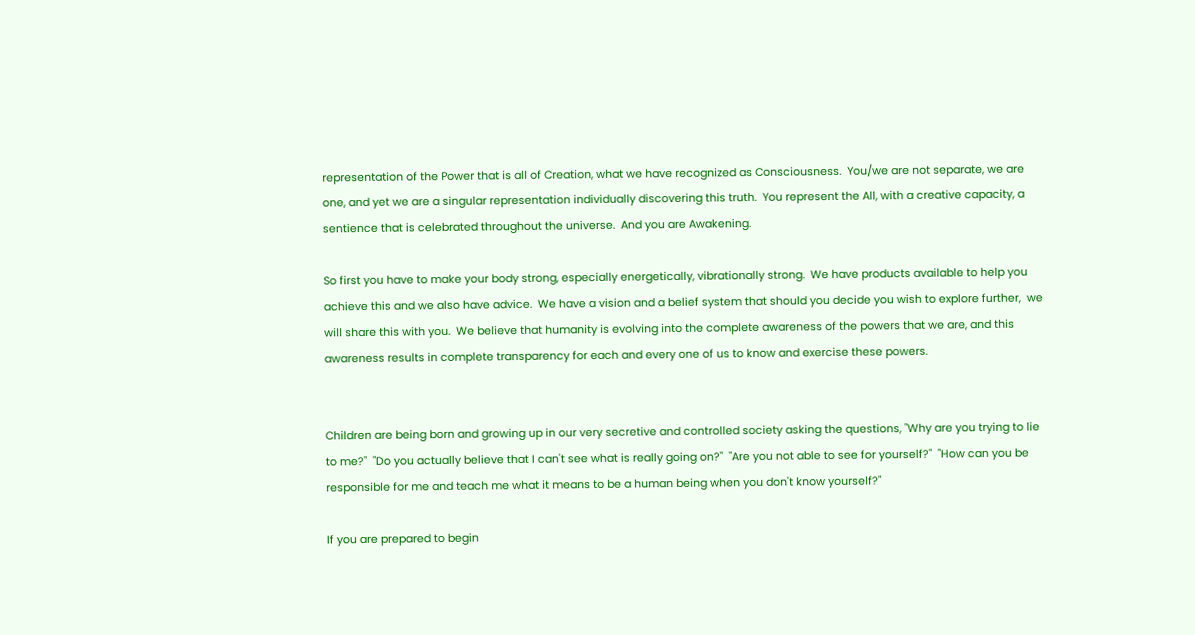representation of the Power that is all of Creation, what we have recognized as Consciousness.  You/we are not separate, we are one, and yet we are a singular representation individually discovering this truth.  You represent the All, with a creative capacity, a sentience that is celebrated throughout the universe.  And you are Awakening.

So first you have to make your body strong, especially energetically, vibrationally strong.  We have products available to help you achieve this and we also have advice.  We have a vision and a belief system that should you decide you wish to explore further,  we will share this with you.  We believe that humanity is evolving into the complete awareness of the powers that we are, and this awareness results in complete transparency for each and every one of us to know and exercise these powers.


Children are being born and growing up in our very secretive and controlled society asking the questions, "Why are you trying to lie to me?"  "Do you actually believe that I can't see what is really going on?"  "Are you not able to see for yourself?"  "How can you be responsible for me and teach me what it means to be a human being when you don't know yourself?"

If you are prepared to begin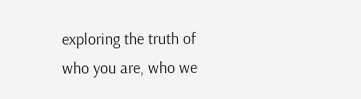exploring the truth of who you are, who we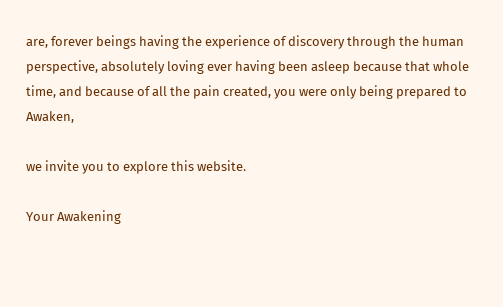are, forever beings having the experience of discovery through the human perspective, absolutely loving ever having been asleep because that whole time, and because of all the pain created, you were only being prepared to Awaken,

we invite you to explore this website.

Your Awakening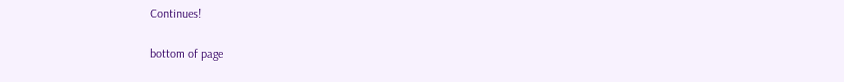Continues!

bottom of page